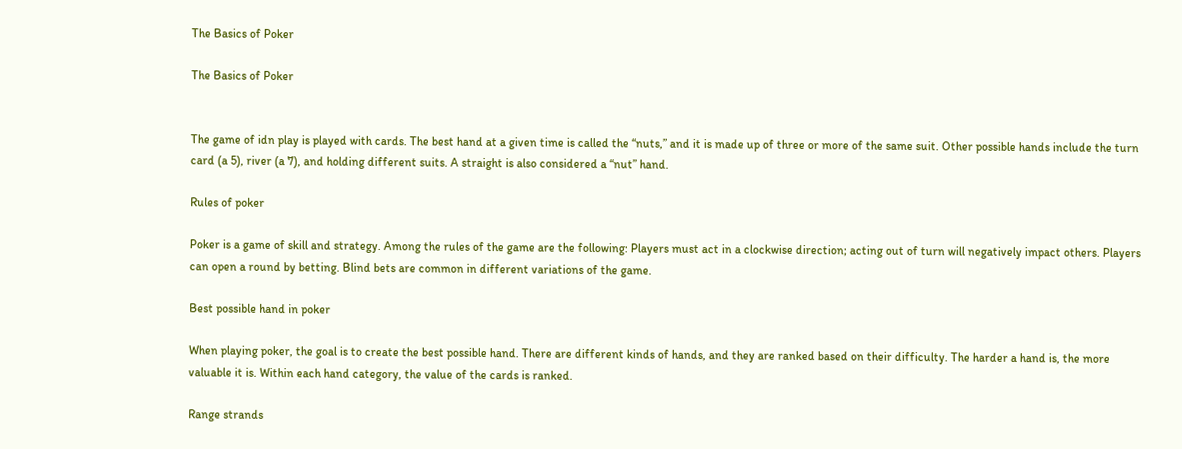The Basics of Poker

The Basics of Poker


The game of idn play is played with cards. The best hand at a given time is called the “nuts,” and it is made up of three or more of the same suit. Other possible hands include the turn card (a 5), river (a 7), and holding different suits. A straight is also considered a “nut” hand.

Rules of poker

Poker is a game of skill and strategy. Among the rules of the game are the following: Players must act in a clockwise direction; acting out of turn will negatively impact others. Players can open a round by betting. Blind bets are common in different variations of the game.

Best possible hand in poker

When playing poker, the goal is to create the best possible hand. There are different kinds of hands, and they are ranked based on their difficulty. The harder a hand is, the more valuable it is. Within each hand category, the value of the cards is ranked.

Range strands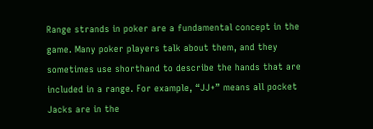Range strands in poker are a fundamental concept in the game. Many poker players talk about them, and they sometimes use shorthand to describe the hands that are included in a range. For example, “JJ+” means all pocket Jacks are in the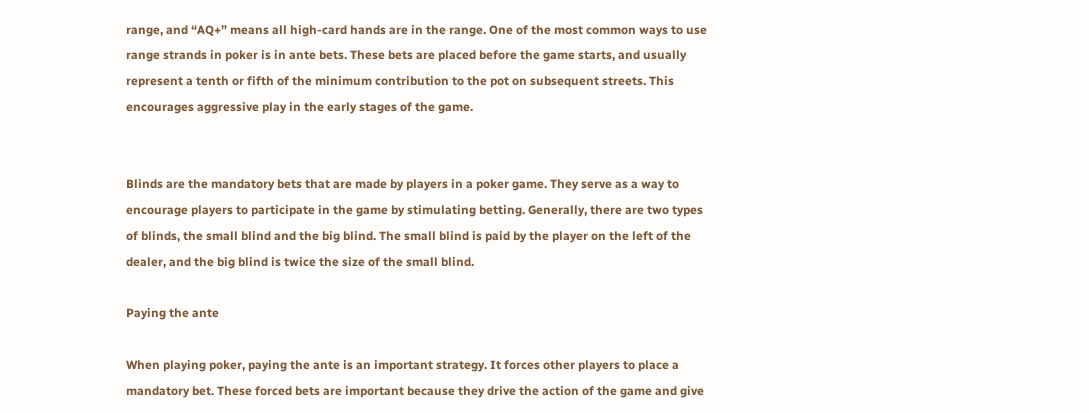range, and “AQ+” means all high-card hands are in the range. One of the most common ways to use range strands in poker is in ante bets. These bets are placed before the game starts, and usually represent a tenth or fifth of the minimum contribution to the pot on subsequent streets. This encourages aggressive play in the early stages of the game.


Blinds are the mandatory bets that are made by players in a poker game. They serve as a way to encourage players to participate in the game by stimulating betting. Generally, there are two types of blinds, the small blind and the big blind. The small blind is paid by the player on the left of the dealer, and the big blind is twice the size of the small blind.

Paying the ante

When playing poker, paying the ante is an important strategy. It forces other players to place a mandatory bet. These forced bets are important because they drive the action of the game and give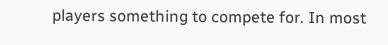players something to compete for. In most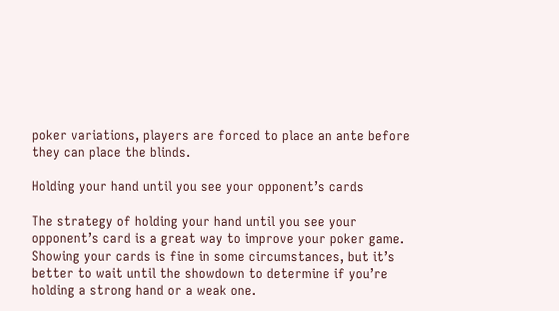poker variations, players are forced to place an ante before they can place the blinds.

Holding your hand until you see your opponent’s cards

The strategy of holding your hand until you see your opponent’s card is a great way to improve your poker game. Showing your cards is fine in some circumstances, but it’s better to wait until the showdown to determine if you’re holding a strong hand or a weak one.